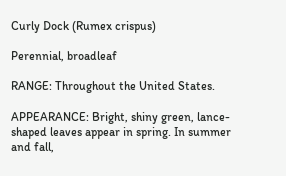Curly Dock (Rumex crispus)

Perennial, broadleaf

RANGE: Throughout the United States.

APPEARANCE: Bright, shiny green, lance-shaped leaves appear in spring. In summer and fall,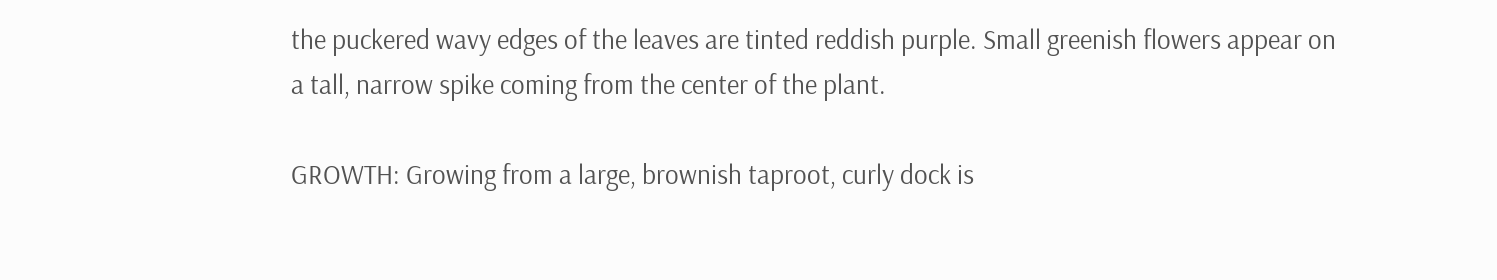the puckered wavy edges of the leaves are tinted reddish purple. Small greenish flowers appear on a tall, narrow spike coming from the center of the plant.

GROWTH: Growing from a large, brownish taproot, curly dock is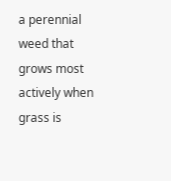a perennial weed that grows most actively when grass is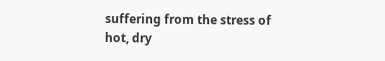suffering from the stress of hot, dry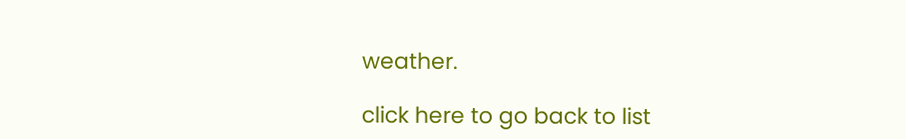weather.

click here to go back to list